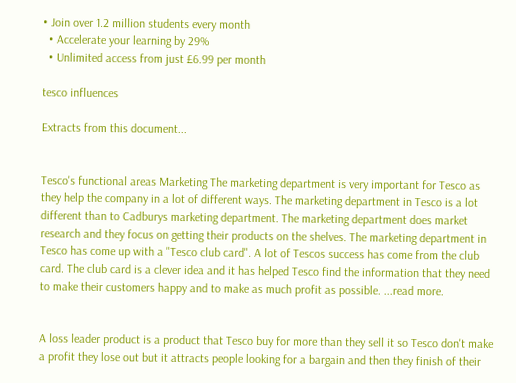• Join over 1.2 million students every month
  • Accelerate your learning by 29%
  • Unlimited access from just £6.99 per month

tesco influences

Extracts from this document...


Tesco's functional areas Marketing The marketing department is very important for Tesco as they help the company in a lot of different ways. The marketing department in Tesco is a lot different than to Cadburys marketing department. The marketing department does market research and they focus on getting their products on the shelves. The marketing department in Tesco has come up with a "Tesco club card". A lot of Tescos success has come from the club card. The club card is a clever idea and it has helped Tesco find the information that they need to make their customers happy and to make as much profit as possible. ...read more.


A loss leader product is a product that Tesco buy for more than they sell it so Tesco don't make a profit they lose out but it attracts people looking for a bargain and then they finish of their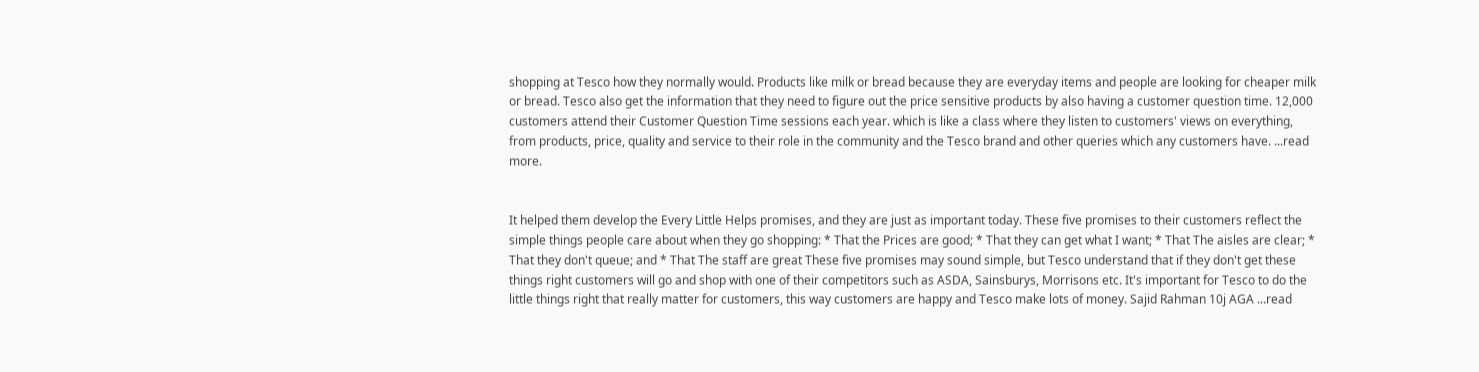shopping at Tesco how they normally would. Products like milk or bread because they are everyday items and people are looking for cheaper milk or bread. Tesco also get the information that they need to figure out the price sensitive products by also having a customer question time. 12,000 customers attend their Customer Question Time sessions each year. which is like a class where they listen to customers' views on everything, from products, price, quality and service to their role in the community and the Tesco brand and other queries which any customers have. ...read more.


It helped them develop the Every Little Helps promises, and they are just as important today. These five promises to their customers reflect the simple things people care about when they go shopping: * That the Prices are good; * That they can get what I want; * That The aisles are clear; * That they don't queue; and * That The staff are great These five promises may sound simple, but Tesco understand that if they don't get these things right customers will go and shop with one of their competitors such as ASDA, Sainsburys, Morrisons etc. It's important for Tesco to do the little things right that really matter for customers, this way customers are happy and Tesco make lots of money. Sajid Rahman 10j AGA ...read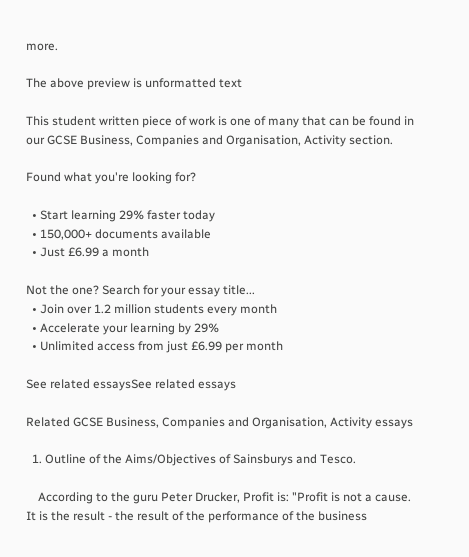more.

The above preview is unformatted text

This student written piece of work is one of many that can be found in our GCSE Business, Companies and Organisation, Activity section.

Found what you're looking for?

  • Start learning 29% faster today
  • 150,000+ documents available
  • Just £6.99 a month

Not the one? Search for your essay title...
  • Join over 1.2 million students every month
  • Accelerate your learning by 29%
  • Unlimited access from just £6.99 per month

See related essaysSee related essays

Related GCSE Business, Companies and Organisation, Activity essays

  1. Outline of the Aims/Objectives of Sainsburys and Tesco.

    According to the guru Peter Drucker, Profit is: "Profit is not a cause. It is the result - the result of the performance of the business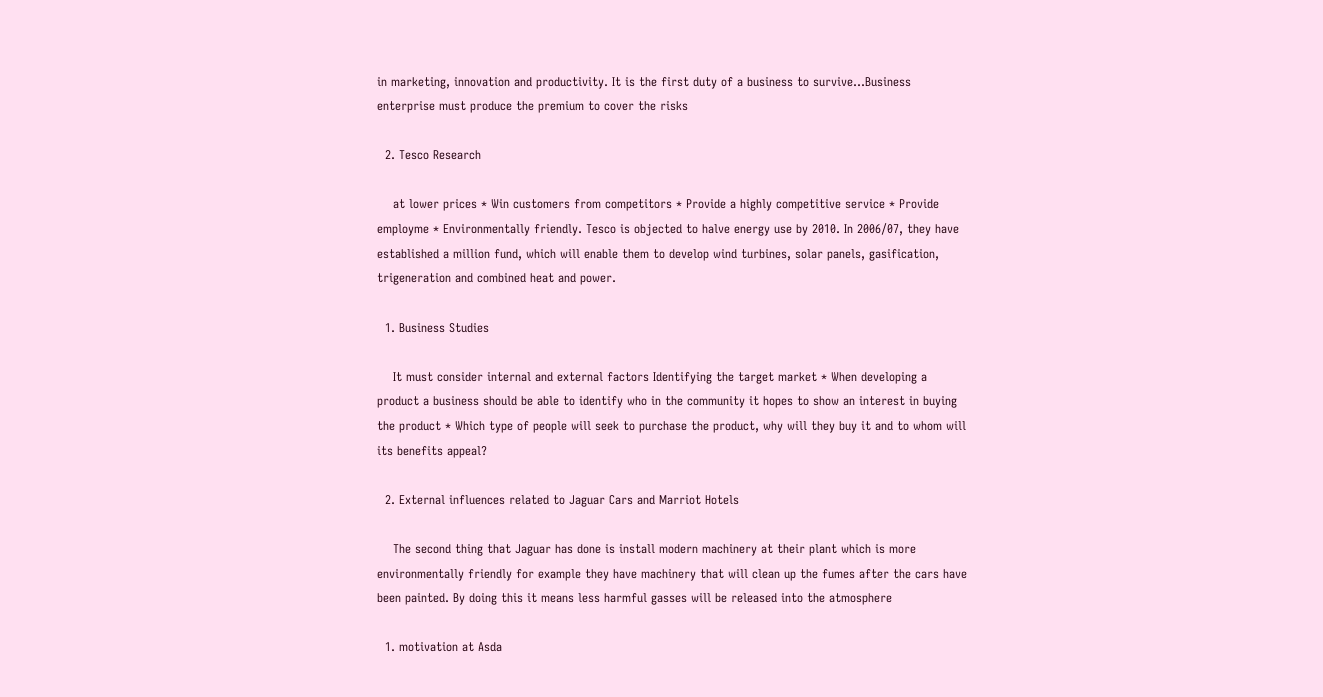in marketing, innovation and productivity. It is the first duty of a business to survive...Business enterprise must produce the premium to cover the risks

  2. Tesco Research

    at lower prices * Win customers from competitors * Provide a highly competitive service * Provide employme * Environmentally friendly. Tesco is objected to halve energy use by 2010. In 2006/07, they have established a million fund, which will enable them to develop wind turbines, solar panels, gasification, trigeneration and combined heat and power.

  1. Business Studies

    It must consider internal and external factors Identifying the target market * When developing a product a business should be able to identify who in the community it hopes to show an interest in buying the product * Which type of people will seek to purchase the product, why will they buy it and to whom will its benefits appeal?

  2. External influences related to Jaguar Cars and Marriot Hotels

    The second thing that Jaguar has done is install modern machinery at their plant which is more environmentally friendly for example they have machinery that will clean up the fumes after the cars have been painted. By doing this it means less harmful gasses will be released into the atmosphere

  1. motivation at Asda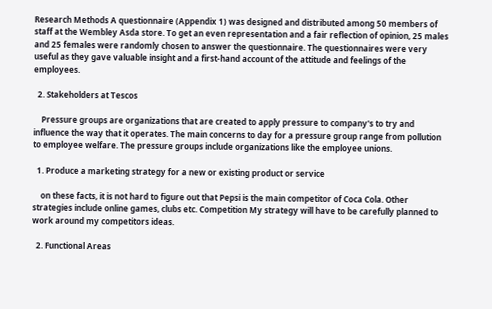Research Methods A questionnaire (Appendix 1) was designed and distributed among 50 members of staff at the Wembley Asda store. To get an even representation and a fair reflection of opinion, 25 males and 25 females were randomly chosen to answer the questionnaire. The questionnaires were very useful as they gave valuable insight and a first-hand account of the attitude and feelings of the employees.

  2. Stakeholders at Tescos

    Pressure groups are organizations that are created to apply pressure to company's to try and influence the way that it operates. The main concerns to day for a pressure group range from pollution to employee welfare. The pressure groups include organizations like the employee unions.

  1. Produce a marketing strategy for a new or existing product or service

    on these facts, it is not hard to figure out that Pepsi is the main competitor of Coca Cola. Other strategies include online games, clubs etc. Competition My strategy will have to be carefully planned to work around my competitors ideas.

  2. Functional Areas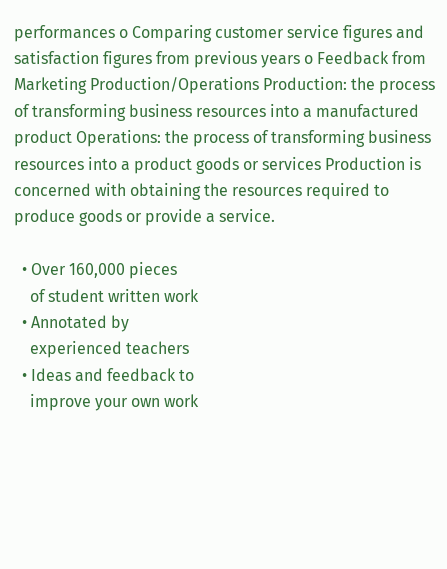performances o Comparing customer service figures and satisfaction figures from previous years o Feedback from Marketing Production/Operations Production: the process of transforming business resources into a manufactured product Operations: the process of transforming business resources into a product goods or services Production is concerned with obtaining the resources required to produce goods or provide a service.

  • Over 160,000 pieces
    of student written work
  • Annotated by
    experienced teachers
  • Ideas and feedback to
    improve your own work